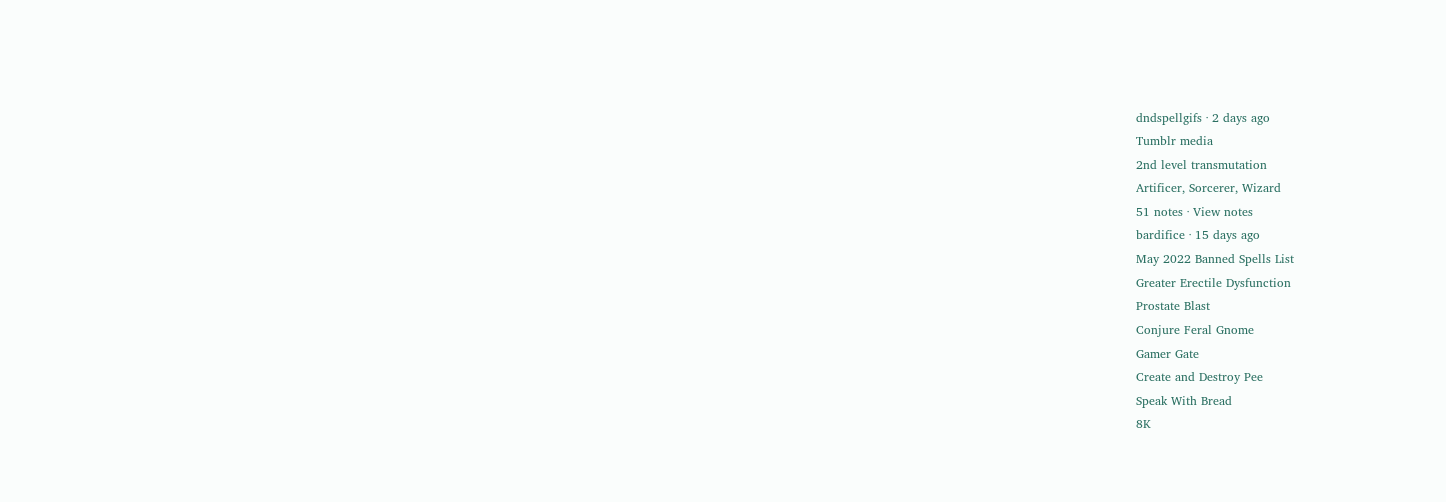dndspellgifs · 2 days ago
Tumblr media
2nd level transmutation
Artificer, Sorcerer, Wizard
51 notes · View notes
bardifice · 15 days ago
May 2022 Banned Spells List
Greater Erectile Dysfunction
Prostate Blast
Conjure Feral Gnome
Gamer Gate
Create and Destroy Pee
Speak With Bread
8K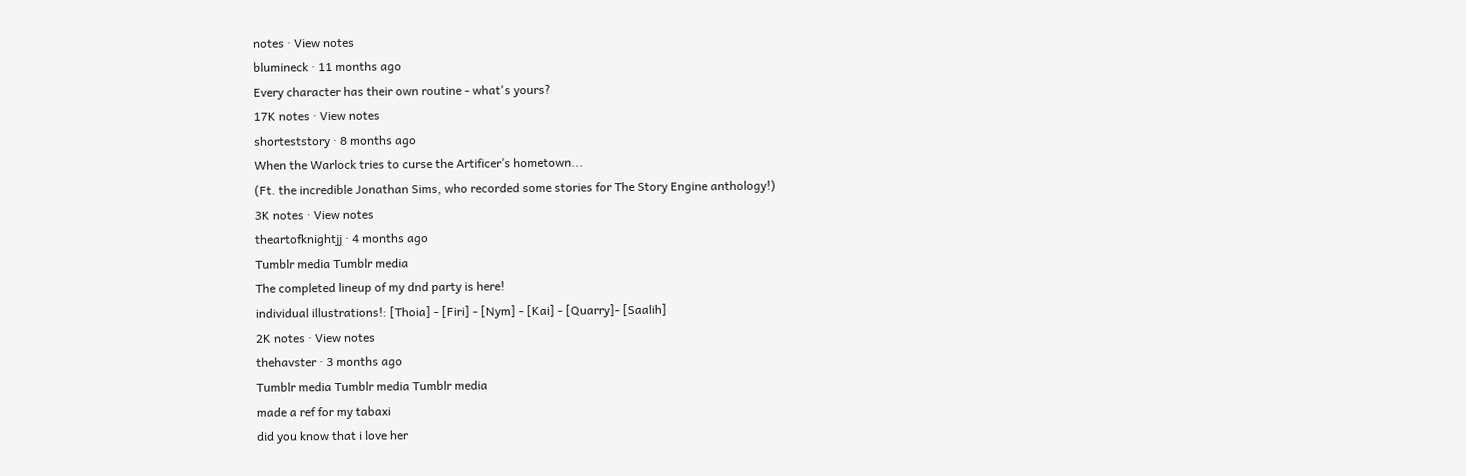notes · View notes
blumineck · 11 months ago
Every character has their own routine - what's yours?
17K notes · View notes
shorteststory · 8 months ago
When the Warlock tries to curse the Artificer’s hometown...
(Ft. the incredible Jonathan Sims, who recorded some stories for The Story Engine anthology!)
3K notes · View notes
theartofknightjj · 4 months ago
Tumblr media Tumblr media
The completed lineup of my dnd party is here!
individual illustrations!: [Thoia] - [Firi] - [Nym] - [Kai] - [Quarry]- [Saalih]
2K notes · View notes
thehavster · 3 months ago
Tumblr media Tumblr media Tumblr media
made a ref for my tabaxi
did you know that i love her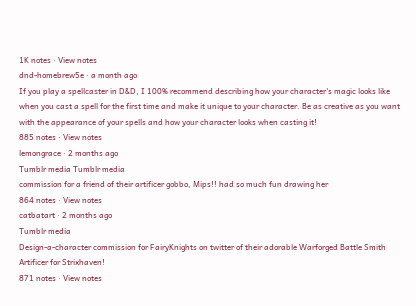1K notes · View notes
dnd-homebrew5e · a month ago
If you play a spellcaster in D&D, I 100% recommend describing how your character's magic looks like when you cast a spell for the first time and make it unique to your character. Be as creative as you want with the appearance of your spells and how your character looks when casting it!
885 notes · View notes
lemongrace · 2 months ago
Tumblr media Tumblr media
commission for a friend of their artificer gobbo, Mips!! had so much fun drawing her
864 notes · View notes
catbatart · 2 months ago
Tumblr media
Design-a-character commission for FairyKnights on twitter of their adorable Warforged Battle Smith Artificer for Strixhaven!
871 notes · View notes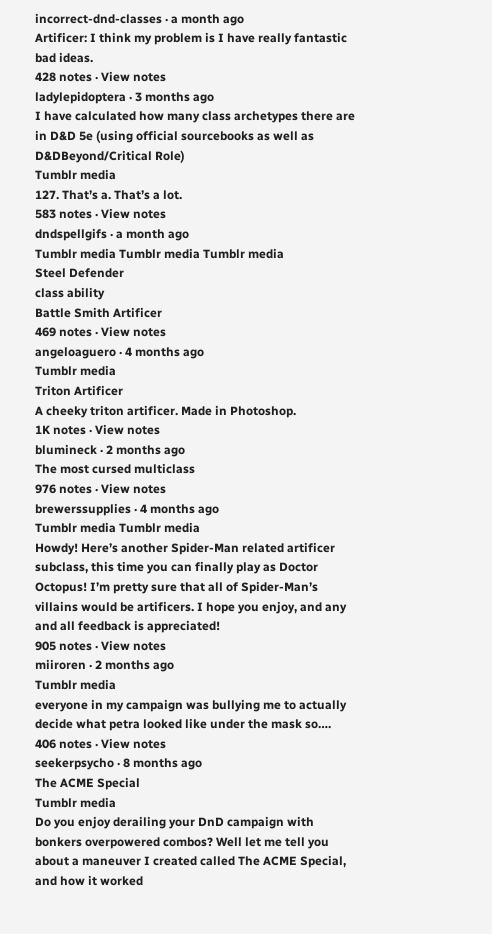incorrect-dnd-classes · a month ago
Artificer: I think my problem is I have really fantastic bad ideas.
428 notes · View notes
ladylepidoptera · 3 months ago
I have calculated how many class archetypes there are in D&D 5e (using official sourcebooks as well as D&DBeyond/Critical Role)
Tumblr media
127. That’s a. That’s a lot.
583 notes · View notes
dndspellgifs · a month ago
Tumblr media Tumblr media Tumblr media
Steel Defender
class ability
Battle Smith Artificer
469 notes · View notes
angeloaguero · 4 months ago
Tumblr media
Triton Artificer
A cheeky triton artificer. Made in Photoshop.
1K notes · View notes
blumineck · 2 months ago
The most cursed multiclass
976 notes · View notes
brewerssupplies · 4 months ago
Tumblr media Tumblr media
Howdy! Here’s another Spider-Man related artificer subclass, this time you can finally play as Doctor Octopus! I’m pretty sure that all of Spider-Man’s villains would be artificers. I hope you enjoy, and any and all feedback is appreciated!
905 notes · View notes
miiroren · 2 months ago
Tumblr media
everyone in my campaign was bullying me to actually decide what petra looked like under the mask so….
406 notes · View notes
seekerpsycho · 8 months ago
The ACME Special
Tumblr media
Do you enjoy derailing your DnD campaign with bonkers overpowered combos? Well let me tell you about a maneuver I created called The ACME Special, and how it worked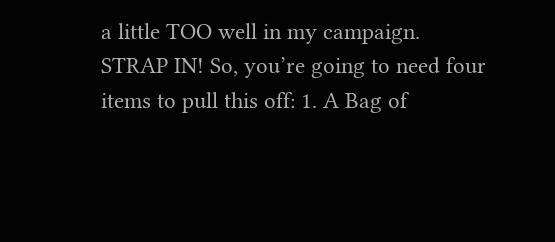a little TOO well in my campaign. STRAP IN! So, you’re going to need four items to pull this off: 1. A Bag of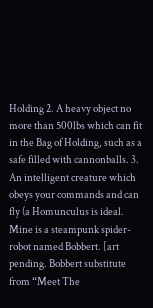Holding 2. A heavy object no more than 500lbs which can fit in the Bag of Holding, such as a safe filled with cannonballs. 3. An intelligent creature which obeys your commands and can fly (a Homunculus is ideal. Mine is a steampunk spider-robot named Bobbert. [art pending. Bobbert substitute from “Meet The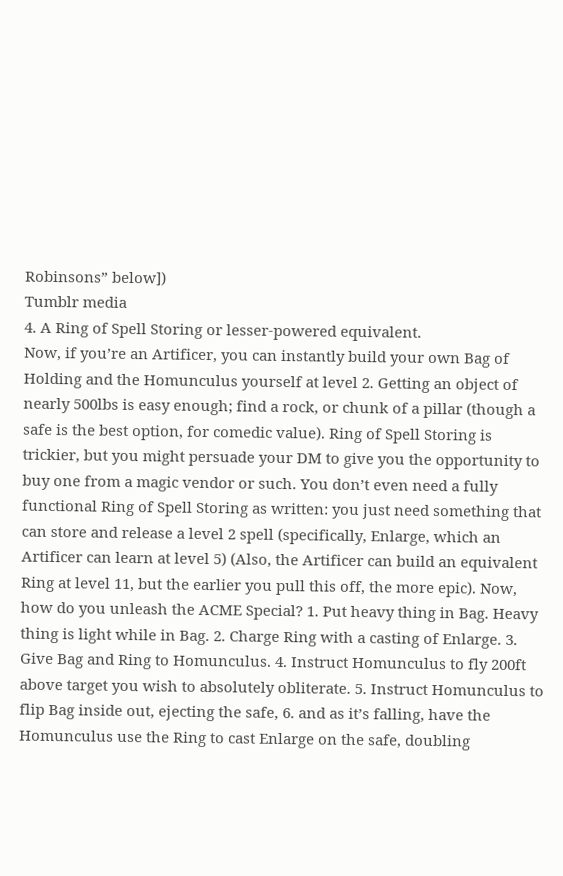Robinsons” below])
Tumblr media
4. A Ring of Spell Storing or lesser-powered equivalent.
Now, if you’re an Artificer, you can instantly build your own Bag of Holding and the Homunculus yourself at level 2. Getting an object of nearly 500lbs is easy enough; find a rock, or chunk of a pillar (though a safe is the best option, for comedic value). Ring of Spell Storing is trickier, but you might persuade your DM to give you the opportunity to buy one from a magic vendor or such. You don’t even need a fully functional Ring of Spell Storing as written: you just need something that can store and release a level 2 spell (specifically, Enlarge, which an Artificer can learn at level 5) (Also, the Artificer can build an equivalent Ring at level 11, but the earlier you pull this off, the more epic). Now, how do you unleash the ACME Special? 1. Put heavy thing in Bag. Heavy thing is light while in Bag. 2. Charge Ring with a casting of Enlarge. 3. Give Bag and Ring to Homunculus. 4. Instruct Homunculus to fly 200ft above target you wish to absolutely obliterate. 5. Instruct Homunculus to flip Bag inside out, ejecting the safe, 6. and as it’s falling, have the Homunculus use the Ring to cast Enlarge on the safe, doubling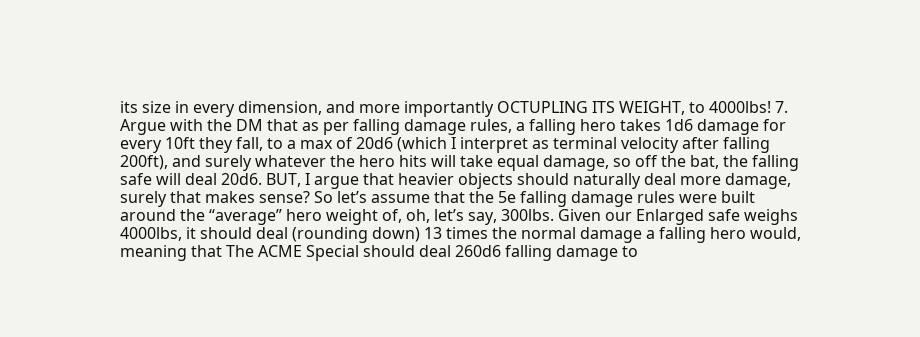its size in every dimension, and more importantly OCTUPLING ITS WEIGHT, to 4000lbs! 7. Argue with the DM that as per falling damage rules, a falling hero takes 1d6 damage for every 10ft they fall, to a max of 20d6 (which I interpret as terminal velocity after falling 200ft), and surely whatever the hero hits will take equal damage, so off the bat, the falling safe will deal 20d6. BUT, I argue that heavier objects should naturally deal more damage, surely that makes sense? So let’s assume that the 5e falling damage rules were built around the “average” hero weight of, oh, let’s say, 300lbs. Given our Enlarged safe weighs 4000lbs, it should deal (rounding down) 13 times the normal damage a falling hero would, meaning that The ACME Special should deal 260d6 falling damage to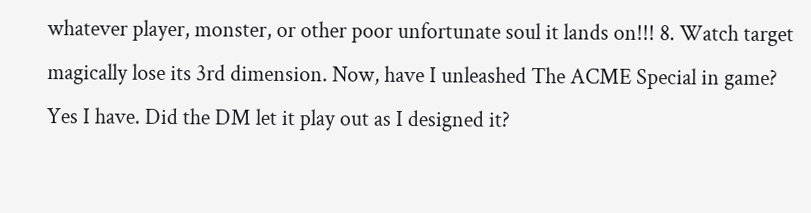whatever player, monster, or other poor unfortunate soul it lands on!!! 8. Watch target magically lose its 3rd dimension. Now, have I unleashed The ACME Special in game? Yes I have. Did the DM let it play out as I designed it?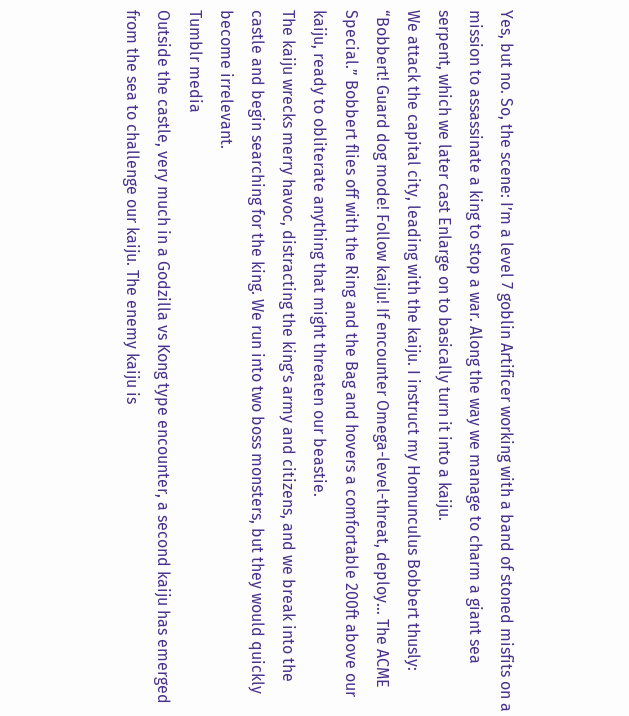Yes, but no. So, the scene: I’m a level 7 goblin Artificer working with a band of stoned misfits on a mission to assassinate a king to stop a war. Along the way we manage to charm a giant sea serpent, which we later cast Enlarge on to basically turn it into a kaiju.
We attack the capital city, leading with the kaiju. I instruct my Homunculus Bobbert thusly: “Bobbert! Guard dog mode! Follow kaiju! If encounter Omega-level-threat, deploy... The ACME Special.” Bobbert flies off with the Ring and the Bag and hovers a comfortable 200ft above our kaiju, ready to obliterate anything that might threaten our beastie.
The kaiju wrecks merry havoc, distracting the king’s army and citizens, and we break into the castle and begin searching for the king. We run into two boss monsters, but they would quickly become irrelevant.
Tumblr media
Outside the castle, very much in a Godzilla vs Kong type encounter, a second kaiju has emerged from the sea to challenge our kaiju. The enemy kaiju is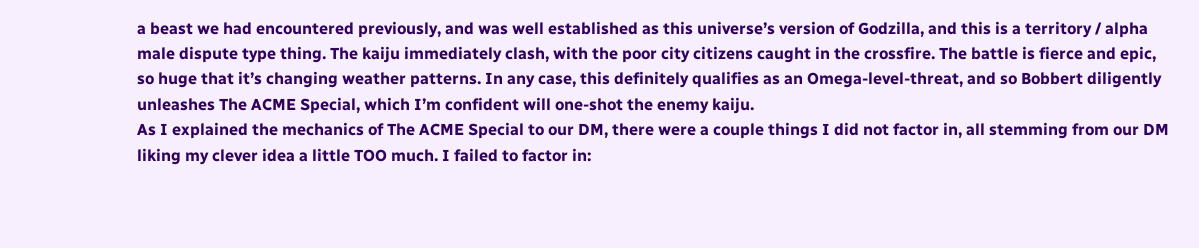a beast we had encountered previously, and was well established as this universe’s version of Godzilla, and this is a territory / alpha male dispute type thing. The kaiju immediately clash, with the poor city citizens caught in the crossfire. The battle is fierce and epic, so huge that it’s changing weather patterns. In any case, this definitely qualifies as an Omega-level-threat, and so Bobbert diligently unleashes The ACME Special, which I’m confident will one-shot the enemy kaiju.
As I explained the mechanics of The ACME Special to our DM, there were a couple things I did not factor in, all stemming from our DM liking my clever idea a little TOO much. I failed to factor in: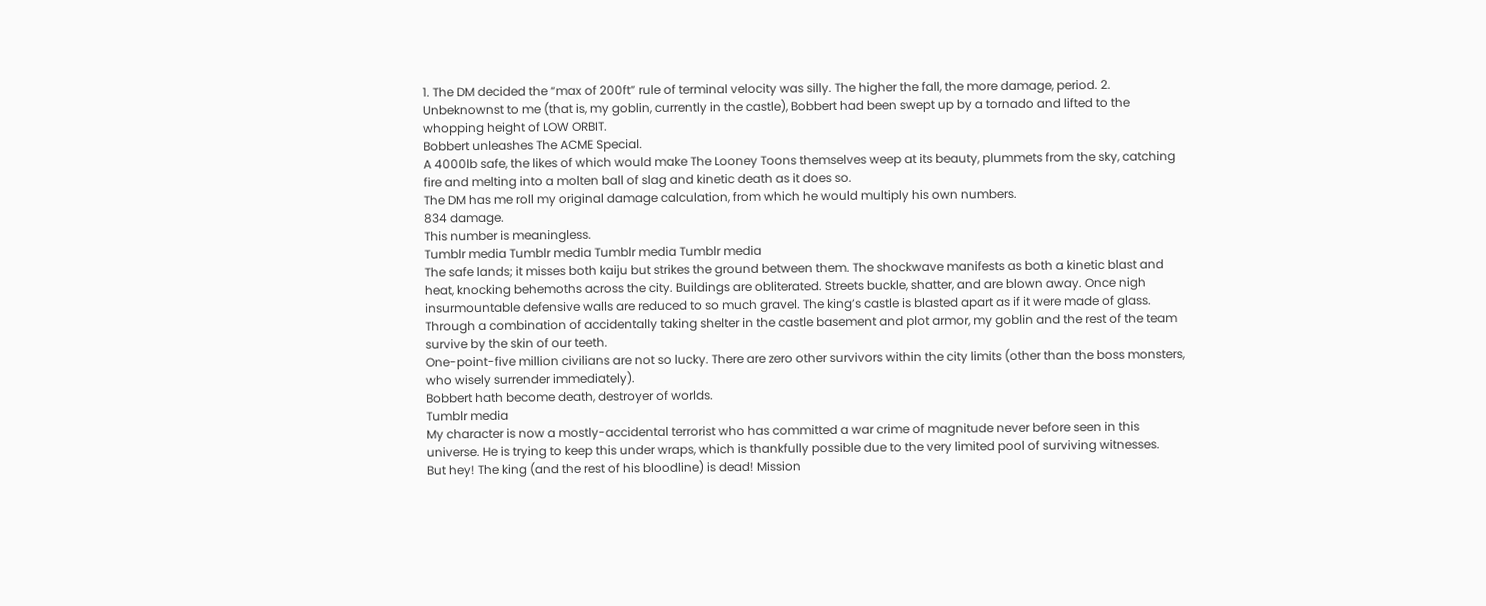1. The DM decided the “max of 200ft” rule of terminal velocity was silly. The higher the fall, the more damage, period. 2. Unbeknownst to me (that is, my goblin, currently in the castle), Bobbert had been swept up by a tornado and lifted to the whopping height of LOW ORBIT.
Bobbert unleashes The ACME Special.
A 4000lb safe, the likes of which would make The Looney Toons themselves weep at its beauty, plummets from the sky, catching fire and melting into a molten ball of slag and kinetic death as it does so.
The DM has me roll my original damage calculation, from which he would multiply his own numbers.
834 damage.
This number is meaningless.
Tumblr media Tumblr media Tumblr media Tumblr media
The safe lands; it misses both kaiju but strikes the ground between them. The shockwave manifests as both a kinetic blast and heat, knocking behemoths across the city. Buildings are obliterated. Streets buckle, shatter, and are blown away. Once nigh insurmountable defensive walls are reduced to so much gravel. The king’s castle is blasted apart as if it were made of glass.
Through a combination of accidentally taking shelter in the castle basement and plot armor, my goblin and the rest of the team survive by the skin of our teeth.
One-point-five million civilians are not so lucky. There are zero other survivors within the city limits (other than the boss monsters, who wisely surrender immediately).
Bobbert hath become death, destroyer of worlds.
Tumblr media
My character is now a mostly-accidental terrorist who has committed a war crime of magnitude never before seen in this universe. He is trying to keep this under wraps, which is thankfully possible due to the very limited pool of surviving witnesses.
But hey! The king (and the rest of his bloodline) is dead! Mission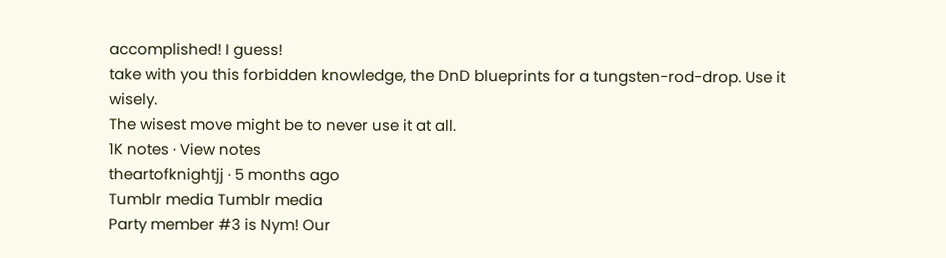accomplished! I guess!
take with you this forbidden knowledge, the DnD blueprints for a tungsten-rod-drop. Use it wisely.
The wisest move might be to never use it at all.
1K notes · View notes
theartofknightjj · 5 months ago
Tumblr media Tumblr media
Party member #3 is Nym! Our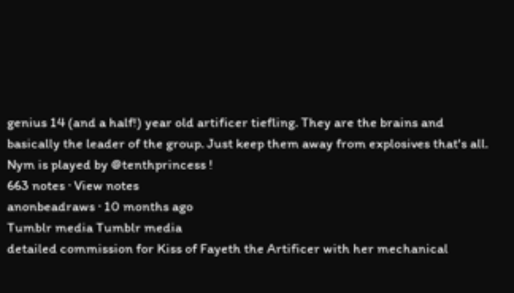genius 14 (and a half!) year old artificer tiefling. They are the brains and basically the leader of the group. Just keep them away from explosives that's all.
Nym is played by @tenthprincess !
663 notes · View notes
anonbeadraws · 10 months ago
Tumblr media Tumblr media
detailed commission for Kiss of Fayeth the Artificer with her mechanical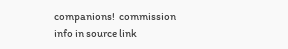companions!  commission info in source link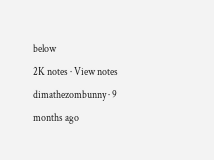below
2K notes · View notes
dimathezombunny · 9 months ago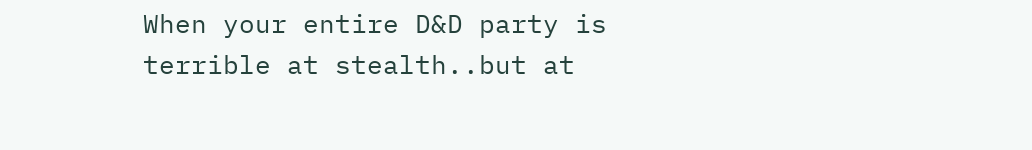When your entire D&D party is terrible at stealth..but at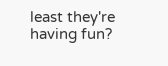least they're having fun?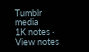Tumblr media
1K notes · View notes